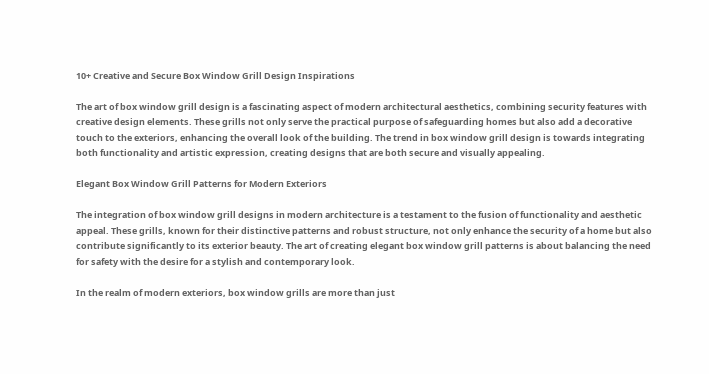10+ Creative and Secure Box Window Grill Design Inspirations

The art of box window grill design is a fascinating aspect of modern architectural aesthetics, combining security features with creative design elements. These grills not only serve the practical purpose of safeguarding homes but also add a decorative touch to the exteriors, enhancing the overall look of the building. The trend in box window grill design is towards integrating both functionality and artistic expression, creating designs that are both secure and visually appealing.

Elegant Box Window Grill Patterns for Modern Exteriors

The integration of box window grill designs in modern architecture is a testament to the fusion of functionality and aesthetic appeal. These grills, known for their distinctive patterns and robust structure, not only enhance the security of a home but also contribute significantly to its exterior beauty. The art of creating elegant box window grill patterns is about balancing the need for safety with the desire for a stylish and contemporary look.

In the realm of modern exteriors, box window grills are more than just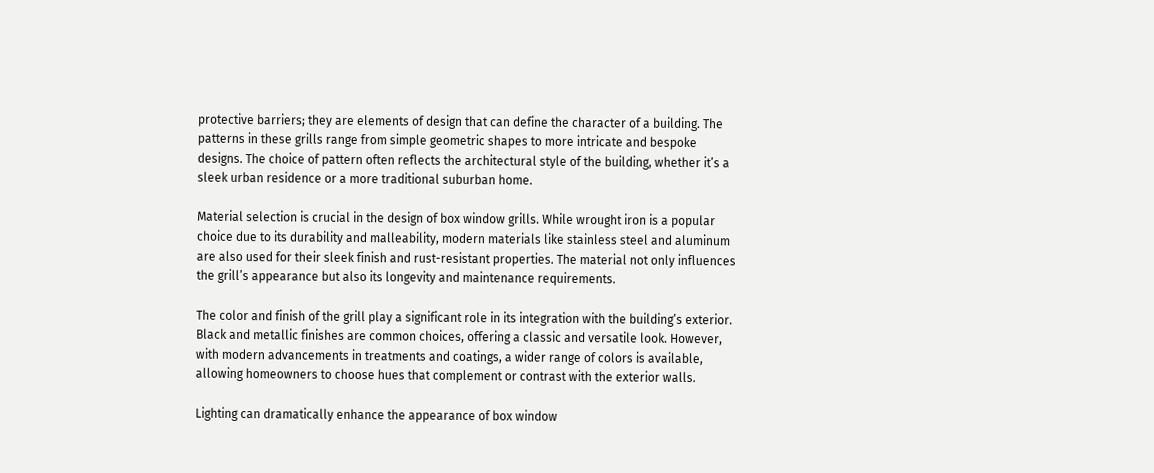protective barriers; they are elements of design that can define the character of a building. The patterns in these grills range from simple geometric shapes to more intricate and bespoke designs. The choice of pattern often reflects the architectural style of the building, whether it’s a sleek urban residence or a more traditional suburban home.

Material selection is crucial in the design of box window grills. While wrought iron is a popular choice due to its durability and malleability, modern materials like stainless steel and aluminum are also used for their sleek finish and rust-resistant properties. The material not only influences the grill’s appearance but also its longevity and maintenance requirements.

The color and finish of the grill play a significant role in its integration with the building’s exterior. Black and metallic finishes are common choices, offering a classic and versatile look. However, with modern advancements in treatments and coatings, a wider range of colors is available, allowing homeowners to choose hues that complement or contrast with the exterior walls.

Lighting can dramatically enhance the appearance of box window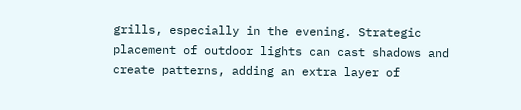grills, especially in the evening. Strategic placement of outdoor lights can cast shadows and create patterns, adding an extra layer of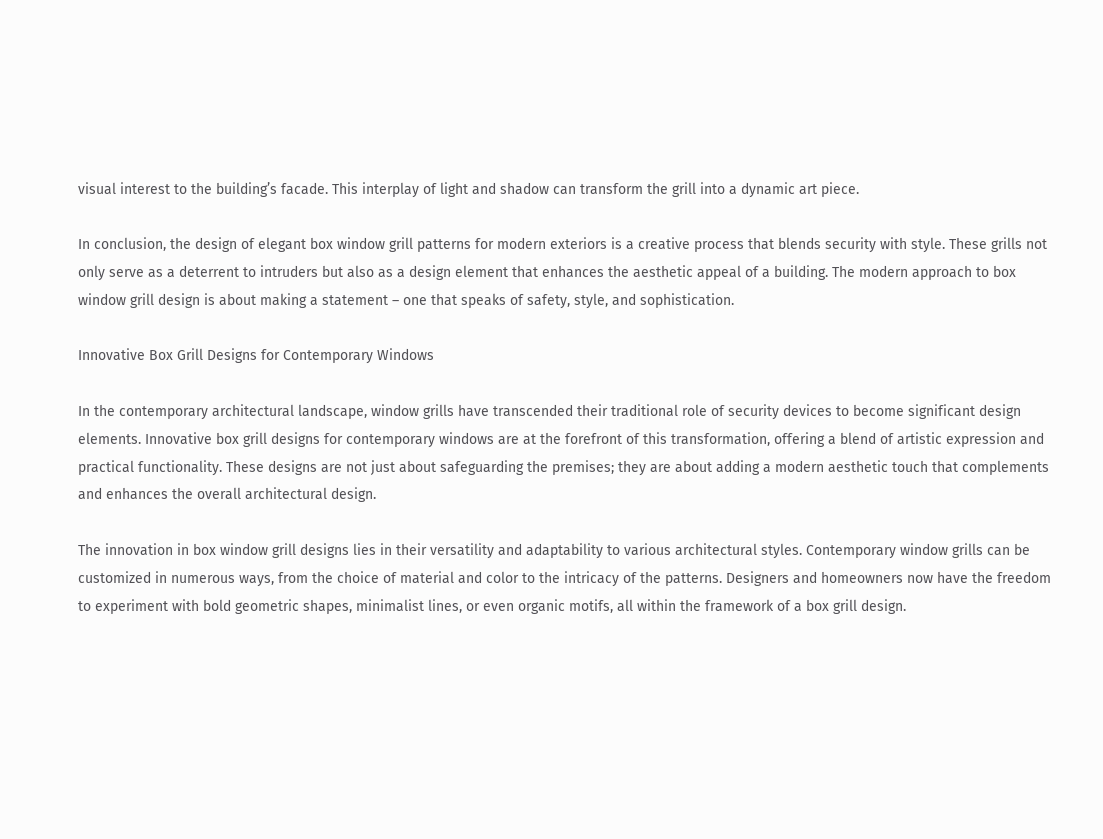visual interest to the building’s facade. This interplay of light and shadow can transform the grill into a dynamic art piece.

In conclusion, the design of elegant box window grill patterns for modern exteriors is a creative process that blends security with style. These grills not only serve as a deterrent to intruders but also as a design element that enhances the aesthetic appeal of a building. The modern approach to box window grill design is about making a statement – one that speaks of safety, style, and sophistication.

Innovative Box Grill Designs for Contemporary Windows

In the contemporary architectural landscape, window grills have transcended their traditional role of security devices to become significant design elements. Innovative box grill designs for contemporary windows are at the forefront of this transformation, offering a blend of artistic expression and practical functionality. These designs are not just about safeguarding the premises; they are about adding a modern aesthetic touch that complements and enhances the overall architectural design.

The innovation in box window grill designs lies in their versatility and adaptability to various architectural styles. Contemporary window grills can be customized in numerous ways, from the choice of material and color to the intricacy of the patterns. Designers and homeowners now have the freedom to experiment with bold geometric shapes, minimalist lines, or even organic motifs, all within the framework of a box grill design.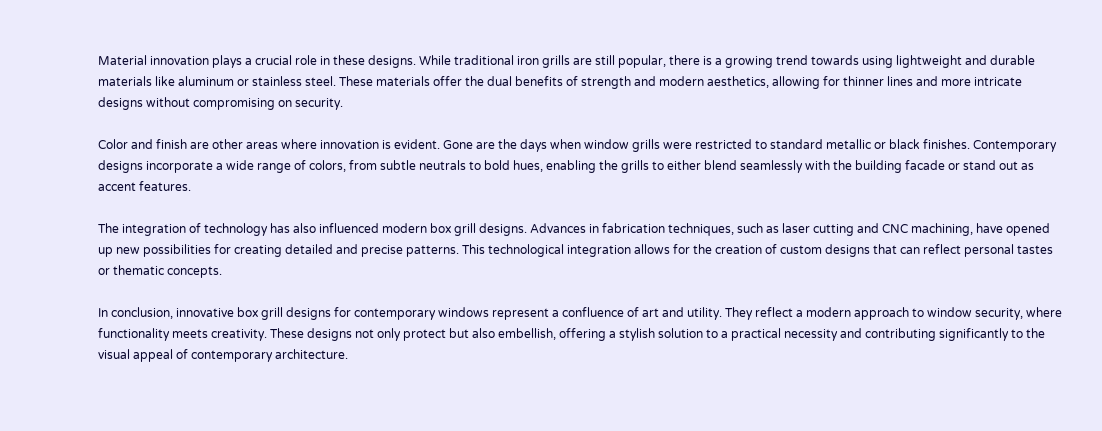Material innovation plays a crucial role in these designs. While traditional iron grills are still popular, there is a growing trend towards using lightweight and durable materials like aluminum or stainless steel. These materials offer the dual benefits of strength and modern aesthetics, allowing for thinner lines and more intricate designs without compromising on security.

Color and finish are other areas where innovation is evident. Gone are the days when window grills were restricted to standard metallic or black finishes. Contemporary designs incorporate a wide range of colors, from subtle neutrals to bold hues, enabling the grills to either blend seamlessly with the building facade or stand out as accent features.

The integration of technology has also influenced modern box grill designs. Advances in fabrication techniques, such as laser cutting and CNC machining, have opened up new possibilities for creating detailed and precise patterns. This technological integration allows for the creation of custom designs that can reflect personal tastes or thematic concepts.

In conclusion, innovative box grill designs for contemporary windows represent a confluence of art and utility. They reflect a modern approach to window security, where functionality meets creativity. These designs not only protect but also embellish, offering a stylish solution to a practical necessity and contributing significantly to the visual appeal of contemporary architecture.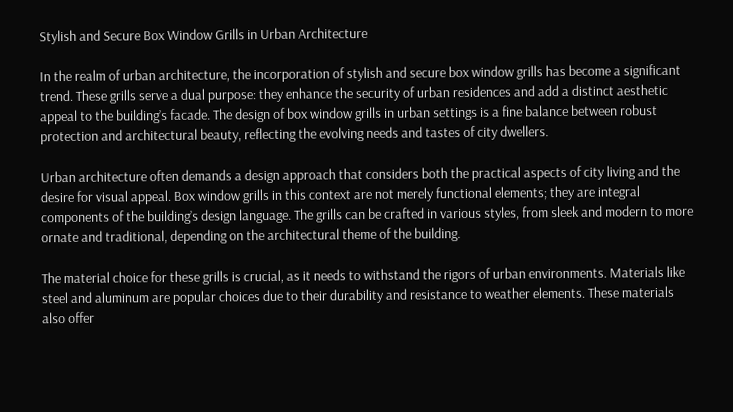Stylish and Secure Box Window Grills in Urban Architecture

In the realm of urban architecture, the incorporation of stylish and secure box window grills has become a significant trend. These grills serve a dual purpose: they enhance the security of urban residences and add a distinct aesthetic appeal to the building’s facade. The design of box window grills in urban settings is a fine balance between robust protection and architectural beauty, reflecting the evolving needs and tastes of city dwellers.

Urban architecture often demands a design approach that considers both the practical aspects of city living and the desire for visual appeal. Box window grills in this context are not merely functional elements; they are integral components of the building’s design language. The grills can be crafted in various styles, from sleek and modern to more ornate and traditional, depending on the architectural theme of the building.

The material choice for these grills is crucial, as it needs to withstand the rigors of urban environments. Materials like steel and aluminum are popular choices due to their durability and resistance to weather elements. These materials also offer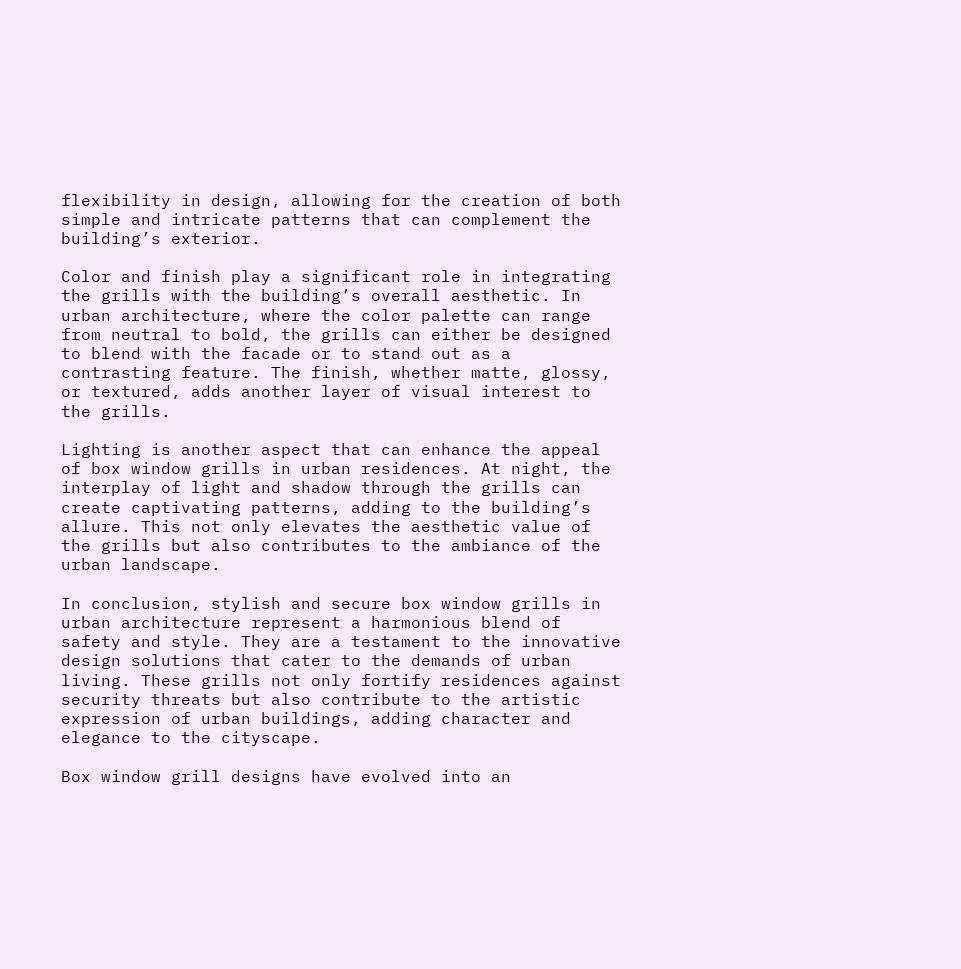flexibility in design, allowing for the creation of both simple and intricate patterns that can complement the building’s exterior.

Color and finish play a significant role in integrating the grills with the building’s overall aesthetic. In urban architecture, where the color palette can range from neutral to bold, the grills can either be designed to blend with the facade or to stand out as a contrasting feature. The finish, whether matte, glossy, or textured, adds another layer of visual interest to the grills.

Lighting is another aspect that can enhance the appeal of box window grills in urban residences. At night, the interplay of light and shadow through the grills can create captivating patterns, adding to the building’s allure. This not only elevates the aesthetic value of the grills but also contributes to the ambiance of the urban landscape.

In conclusion, stylish and secure box window grills in urban architecture represent a harmonious blend of safety and style. They are a testament to the innovative design solutions that cater to the demands of urban living. These grills not only fortify residences against security threats but also contribute to the artistic expression of urban buildings, adding character and elegance to the cityscape.

Box window grill designs have evolved into an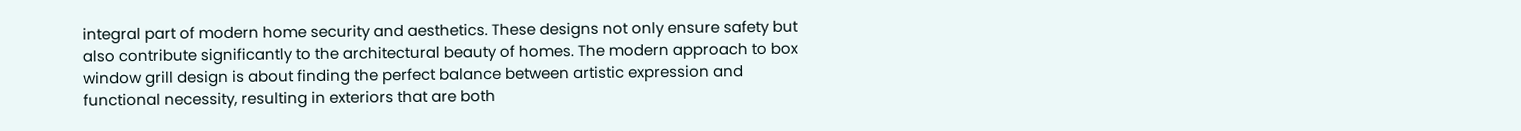integral part of modern home security and aesthetics. These designs not only ensure safety but also contribute significantly to the architectural beauty of homes. The modern approach to box window grill design is about finding the perfect balance between artistic expression and functional necessity, resulting in exteriors that are both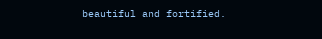beautiful and fortified.